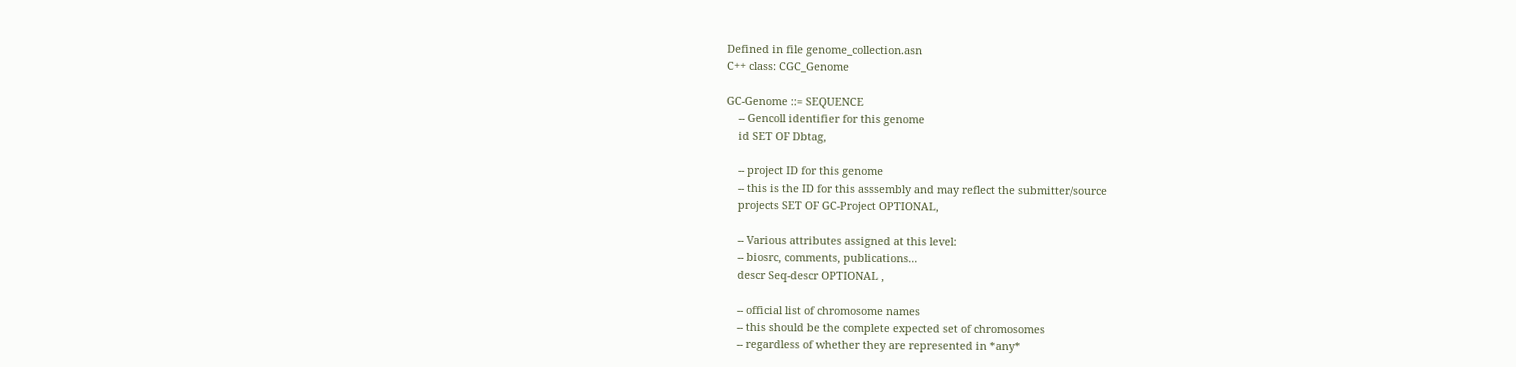Defined in file genome_collection.asn
C++ class: CGC_Genome

GC-Genome ::= SEQUENCE
    -- Gencoll identifier for this genome
    id SET OF Dbtag,

    -- project ID for this genome
    -- this is the ID for this asssembly and may reflect the submitter/source
    projects SET OF GC-Project OPTIONAL,

    -- Various attributes assigned at this level:
    -- biosrc, comments, publications...
    descr Seq-descr OPTIONAL ,

    -- official list of chromosome names
    -- this should be the complete expected set of chromosomes
    -- regardless of whether they are represented in *any*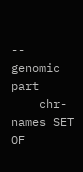-- genomic part
    chr-names SET OF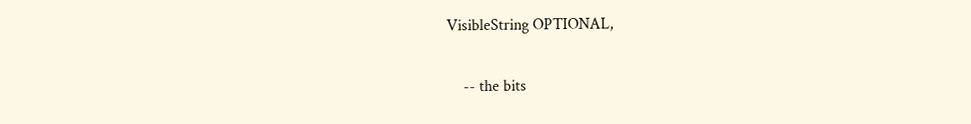VisibleString OPTIONAL,

    -- the bits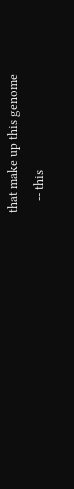that make up this genome
    -- this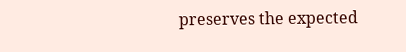preserves the expected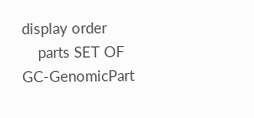display order
    parts SET OF GC-GenomicPart